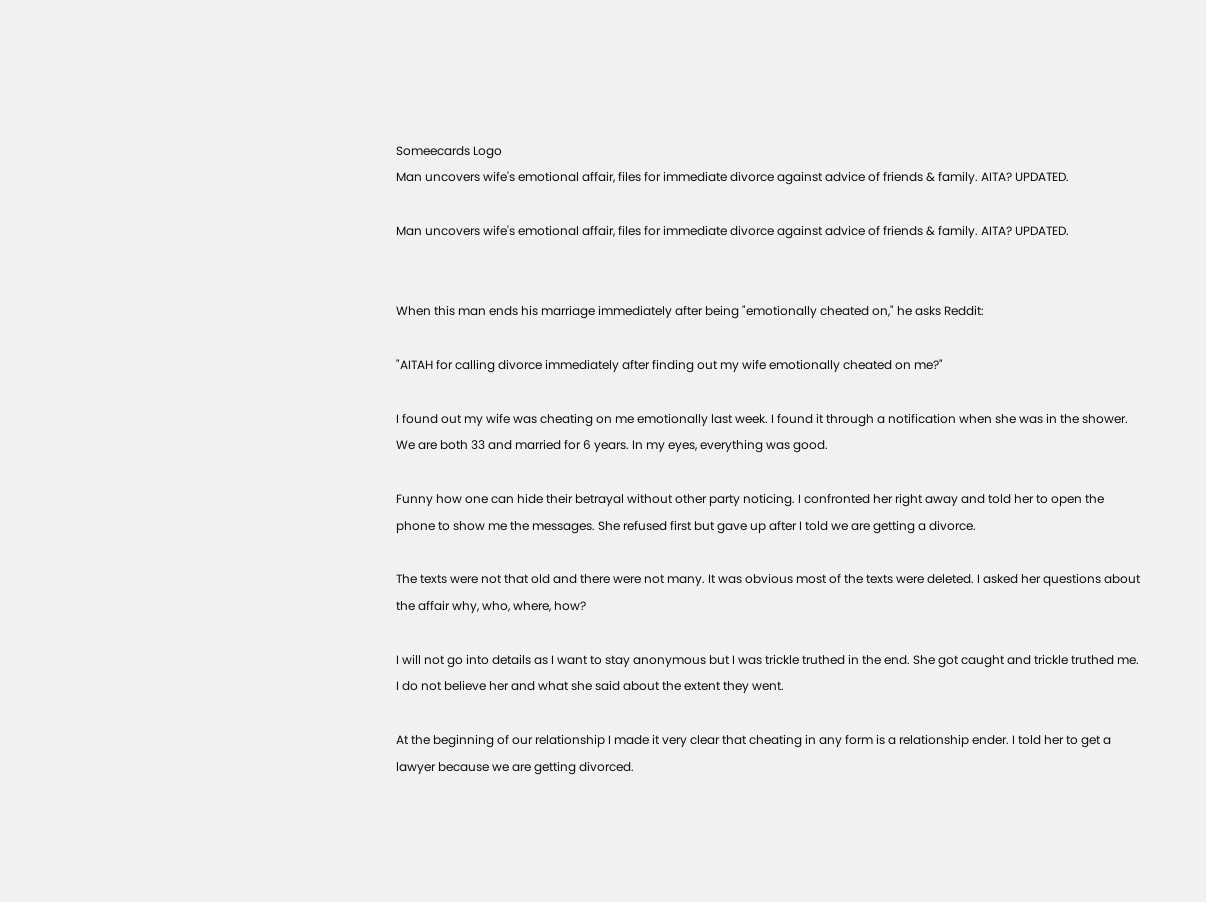Someecards Logo
Man uncovers wife's emotional affair, files for immediate divorce against advice of friends & family. AITA? UPDATED.

Man uncovers wife's emotional affair, files for immediate divorce against advice of friends & family. AITA? UPDATED.


When this man ends his marriage immediately after being "emotionally cheated on," he asks Reddit:

"AITAH for calling divorce immediately after finding out my wife emotionally cheated on me?"

I found out my wife was cheating on me emotionally last week. I found it through a notification when she was in the shower. We are both 33 and married for 6 years. In my eyes, everything was good.

Funny how one can hide their betrayal without other party noticing. I confronted her right away and told her to open the phone to show me the messages. She refused first but gave up after I told we are getting a divorce.

The texts were not that old and there were not many. It was obvious most of the texts were deleted. I asked her questions about the affair why, who, where, how?

I will not go into details as I want to stay anonymous but I was trickle truthed in the end. She got caught and trickle truthed me. I do not believe her and what she said about the extent they went.

At the beginning of our relationship I made it very clear that cheating in any form is a relationship ender. I told her to get a lawyer because we are getting divorced.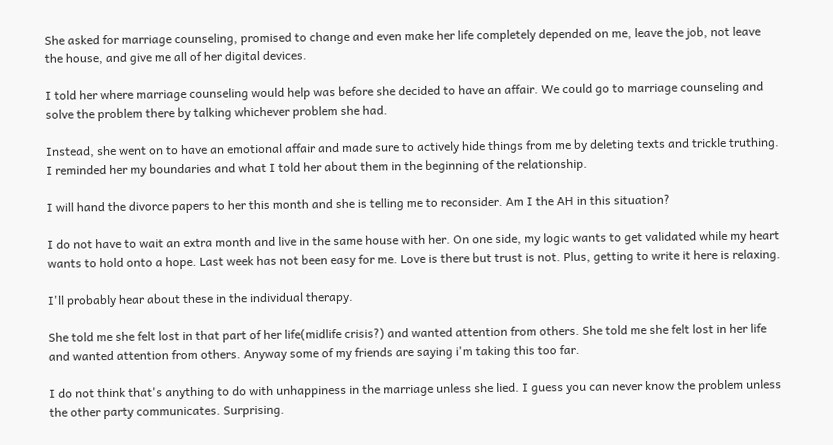She asked for marriage counseling, promised to change and even make her life completely depended on me, leave the job, not leave the house, and give me all of her digital devices.

I told her where marriage counseling would help was before she decided to have an affair. We could go to marriage counseling and solve the problem there by talking whichever problem she had.

Instead, she went on to have an emotional affair and made sure to actively hide things from me by deleting texts and trickle truthing. I reminded her my boundaries and what I told her about them in the beginning of the relationship.

I will hand the divorce papers to her this month and she is telling me to reconsider. Am I the AH in this situation?

I do not have to wait an extra month and live in the same house with her. On one side, my logic wants to get validated while my heart wants to hold onto a hope. Last week has not been easy for me. Love is there but trust is not. Plus, getting to write it here is relaxing.

I'll probably hear about these in the individual therapy.

She told me she felt lost in that part of her life(midlife crisis?) and wanted attention from others. She told me she felt lost in her life and wanted attention from others. Anyway some of my friends are saying i'm taking this too far.

I do not think that's anything to do with unhappiness in the marriage unless she lied. I guess you can never know the problem unless the other party communicates. Surprising.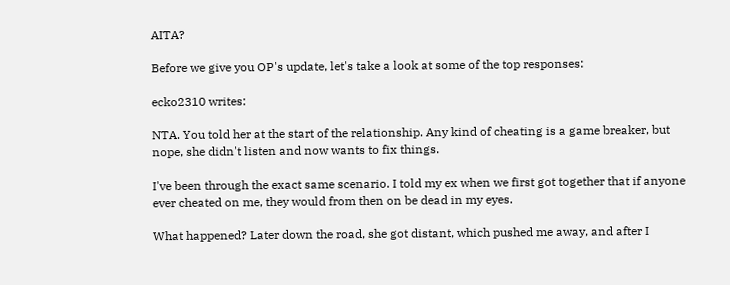AITA?

Before we give you OP's update, let's take a look at some of the top responses:

ecko2310 writes:

NTA. You told her at the start of the relationship. Any kind of cheating is a game breaker, but nope, she didn't listen and now wants to fix things.

I've been through the exact same scenario. I told my ex when we first got together that if anyone ever cheated on me, they would from then on be dead in my eyes.

What happened? Later down the road, she got distant, which pushed me away, and after I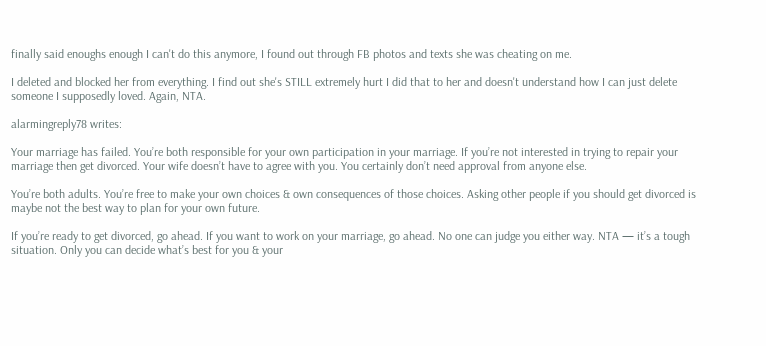finally said enoughs enough I can't do this anymore, I found out through FB photos and texts she was cheating on me.

I deleted and blocked her from everything. I find out she's STILL extremely hurt I did that to her and doesn't understand how I can just delete someone I supposedly loved. Again, NTA.

alarmingreply78 writes:

Your marriage has failed. You’re both responsible for your own participation in your marriage. If you’re not interested in trying to repair your marriage then get divorced. Your wife doesn’t have to agree with you. You certainly don’t need approval from anyone else.

You’re both adults. You’re free to make your own choices & own consequences of those choices. Asking other people if you should get divorced is maybe not the best way to plan for your own future.

If you’re ready to get divorced, go ahead. If you want to work on your marriage, go ahead. No one can judge you either way. NTA — it’s a tough situation. Only you can decide what’s best for you & your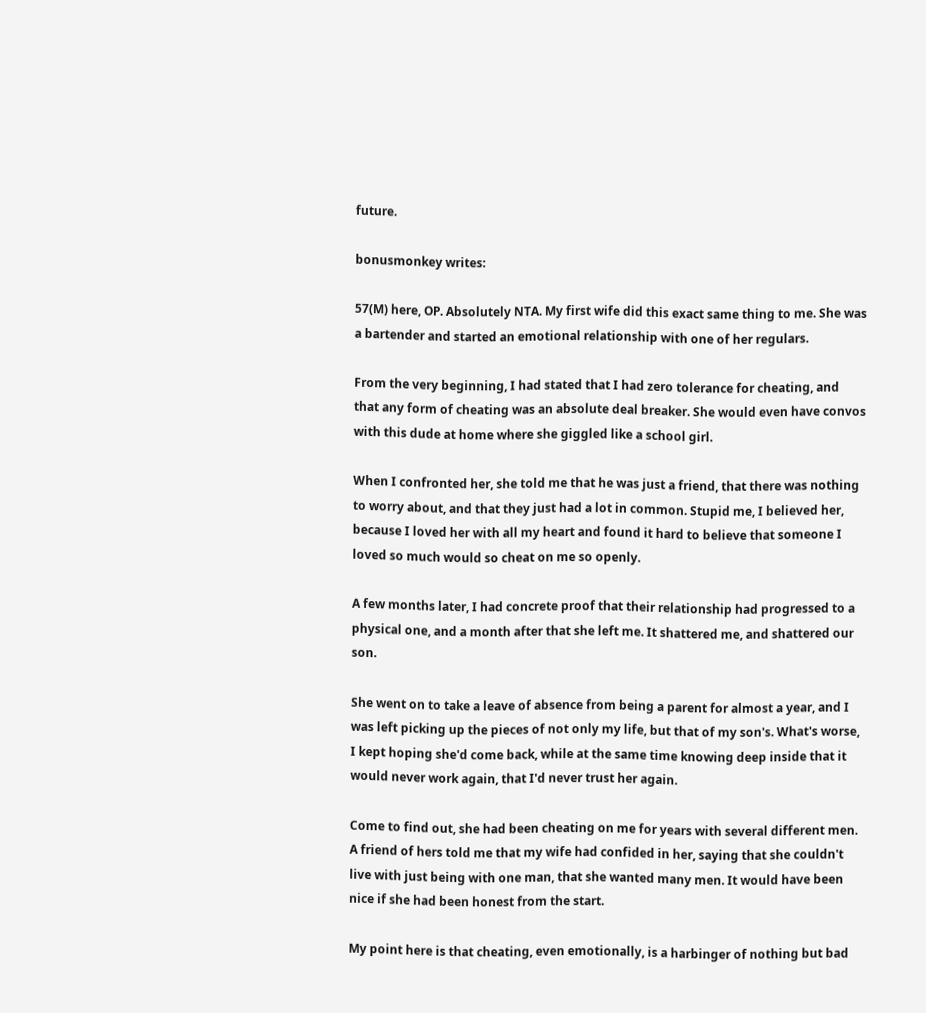future.

bonusmonkey writes:

57(M) here, OP. Absolutely NTA. My first wife did this exact same thing to me. She was a bartender and started an emotional relationship with one of her regulars.

From the very beginning, I had stated that I had zero tolerance for cheating, and that any form of cheating was an absolute deal breaker. She would even have convos with this dude at home where she giggled like a school girl.

When I confronted her, she told me that he was just a friend, that there was nothing to worry about, and that they just had a lot in common. Stupid me, I believed her, because I loved her with all my heart and found it hard to believe that someone I loved so much would so cheat on me so openly.

A few months later, I had concrete proof that their relationship had progressed to a physical one, and a month after that she left me. It shattered me, and shattered our son.

She went on to take a leave of absence from being a parent for almost a year, and I was left picking up the pieces of not only my life, but that of my son's. What's worse, I kept hoping she'd come back, while at the same time knowing deep inside that it would never work again, that I'd never trust her again.

Come to find out, she had been cheating on me for years with several different men. A friend of hers told me that my wife had confided in her, saying that she couldn't live with just being with one man, that she wanted many men. It would have been nice if she had been honest from the start.

My point here is that cheating, even emotionally, is a harbinger of nothing but bad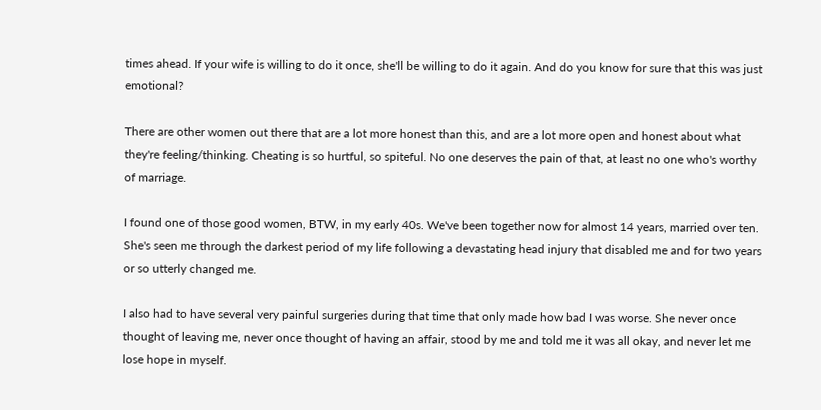times ahead. If your wife is willing to do it once, she'll be willing to do it again. And do you know for sure that this was just emotional?

There are other women out there that are a lot more honest than this, and are a lot more open and honest about what they're feeling/thinking. Cheating is so hurtful, so spiteful. No one deserves the pain of that, at least no one who's worthy of marriage.

I found one of those good women, BTW, in my early 40s. We've been together now for almost 14 years, married over ten. She's seen me through the darkest period of my life following a devastating head injury that disabled me and for two years or so utterly changed me.

I also had to have several very painful surgeries during that time that only made how bad I was worse. She never once thought of leaving me, never once thought of having an affair, stood by me and told me it was all okay, and never let me lose hope in myself.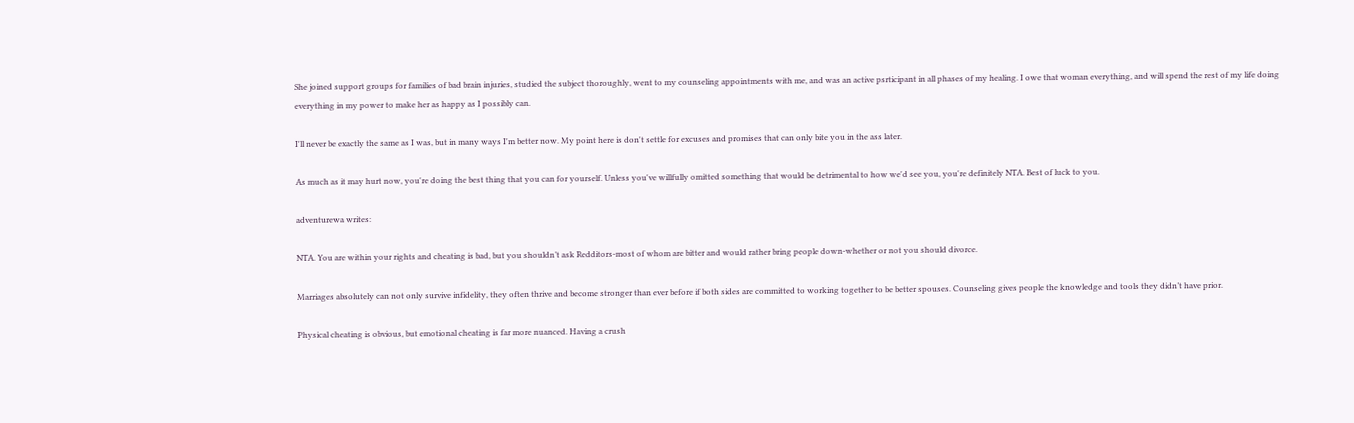She joined support groups for families of bad brain injuries, studied the subject thoroughly, went to my counseling appointments with me, and was an active psrticipant in all phases of my healing. I owe that woman everything, and will spend the rest of my life doing everything in my power to make her as happy as I possibly can.

I'll never be exactly the same as I was, but in many ways I'm better now. My point here is don't settle for excuses and promises that can only bite you in the ass later.

As much as it may hurt now, you're doing the best thing that you can for yourself. Unless you've willfully omitted something that would be detrimental to how we'd see you, you're definitely NTA. Best of luck to you.

adventurewa writes:

NTA. You are within your rights and cheating is bad, but you shouldn’t ask Redditors-most of whom are bitter and would rather bring people down-whether or not you should divorce.

Marriages absolutely can not only survive infidelity, they often thrive and become stronger than ever before if both sides are committed to working together to be better spouses. Counseling gives people the knowledge and tools they didn’t have prior.

Physical cheating is obvious, but emotional cheating is far more nuanced. Having a crush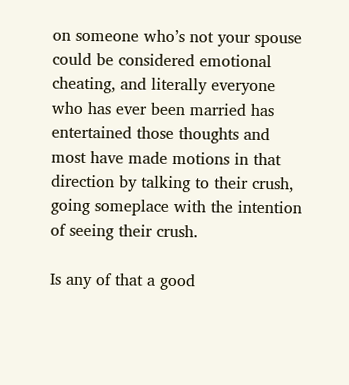on someone who’s not your spouse could be considered emotional cheating, and literally everyone who has ever been married has entertained those thoughts and most have made motions in that direction by talking to their crush, going someplace with the intention of seeing their crush.

Is any of that a good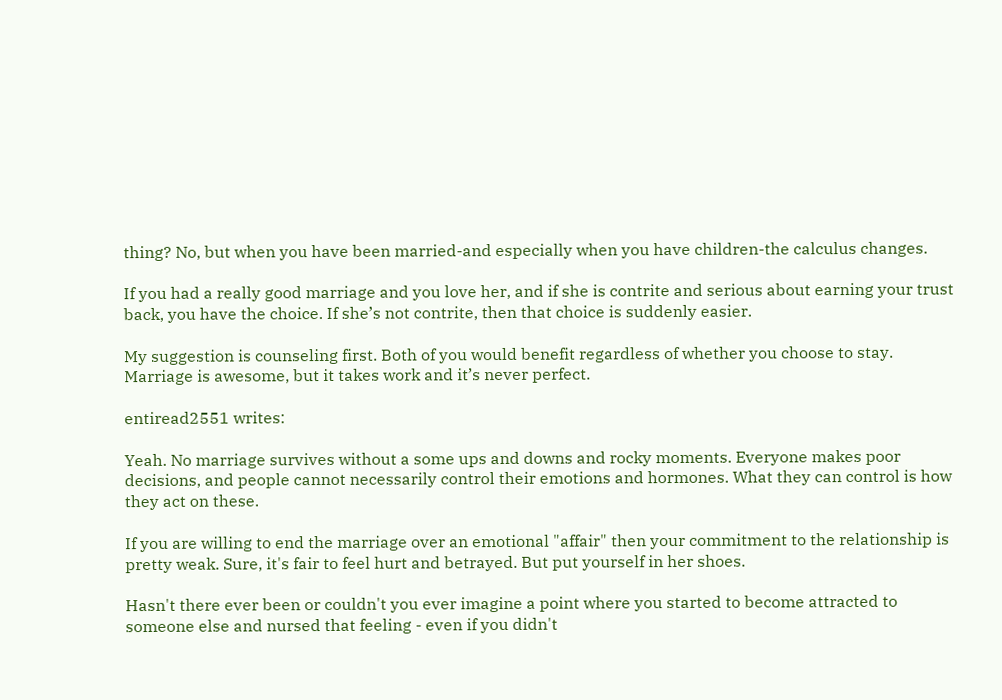thing? No, but when you have been married-and especially when you have children-the calculus changes.

If you had a really good marriage and you love her, and if she is contrite and serious about earning your trust back, you have the choice. If she’s not contrite, then that choice is suddenly easier.

My suggestion is counseling first. Both of you would benefit regardless of whether you choose to stay. Marriage is awesome, but it takes work and it’s never perfect.

entiread2551 writes:

Yeah. No marriage survives without a some ups and downs and rocky moments. Everyone makes poor decisions, and people cannot necessarily control their emotions and hormones. What they can control is how they act on these.

If you are willing to end the marriage over an emotional "affair" then your commitment to the relationship is pretty weak. Sure, it's fair to feel hurt and betrayed. But put yourself in her shoes.

Hasn't there ever been or couldn't you ever imagine a point where you started to become attracted to someone else and nursed that feeling - even if you didn't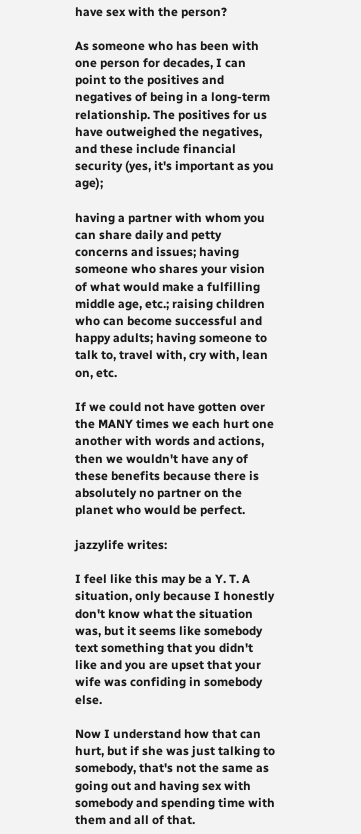have sex with the person?

As someone who has been with one person for decades, I can point to the positives and negatives of being in a long-term relationship. The positives for us have outweighed the negatives, and these include financial security (yes, it's important as you age);

having a partner with whom you can share daily and petty concerns and issues; having someone who shares your vision of what would make a fulfilling middle age, etc.; raising children who can become successful and happy adults; having someone to talk to, travel with, cry with, lean on, etc.

If we could not have gotten over the MANY times we each hurt one another with words and actions, then we wouldn't have any of these benefits because there is absolutely no partner on the planet who would be perfect.

jazzylife writes:

I feel like this may be a Y. T. A situation, only because I honestly don't know what the situation was, but it seems like somebody text something that you didn't like and you are upset that your wife was confiding in somebody else.

Now I understand how that can hurt, but if she was just talking to somebody, that's not the same as going out and having sex with somebody and spending time with them and all of that.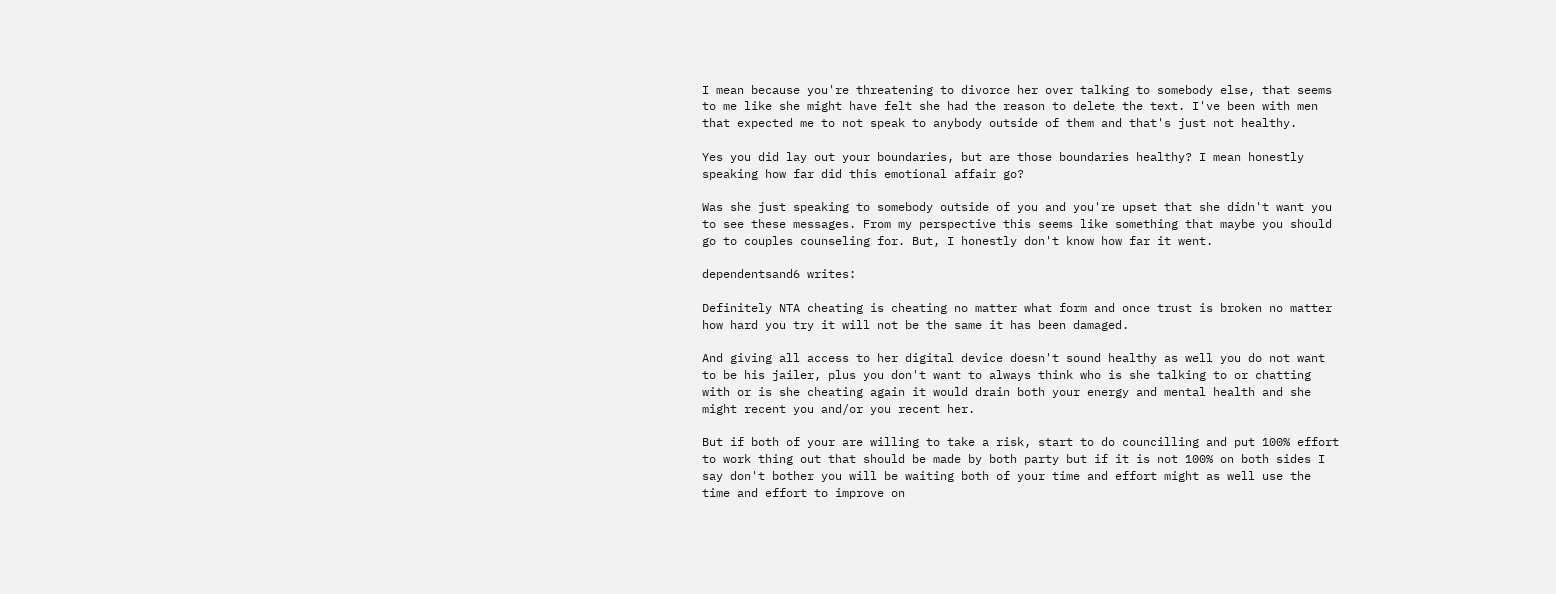I mean because you're threatening to divorce her over talking to somebody else, that seems to me like she might have felt she had the reason to delete the text. I've been with men that expected me to not speak to anybody outside of them and that's just not healthy.

Yes you did lay out your boundaries, but are those boundaries healthy? I mean honestly speaking how far did this emotional affair go?

Was she just speaking to somebody outside of you and you're upset that she didn't want you to see these messages. From my perspective this seems like something that maybe you should go to couples counseling for. But, I honestly don't know how far it went.

dependentsand6 writes:

Definitely NTA cheating is cheating no matter what form and once trust is broken no matter how hard you try it will not be the same it has been damaged.

And giving all access to her digital device doesn't sound healthy as well you do not want to be his jailer, plus you don't want to always think who is she talking to or chatting with or is she cheating again it would drain both your energy and mental health and she might recent you and/or you recent her.

But if both of your are willing to take a risk, start to do councilling and put 100% effort to work thing out that should be made by both party but if it is not 100% on both sides I say don't bother you will be waiting both of your time and effort might as well use the time and effort to improve on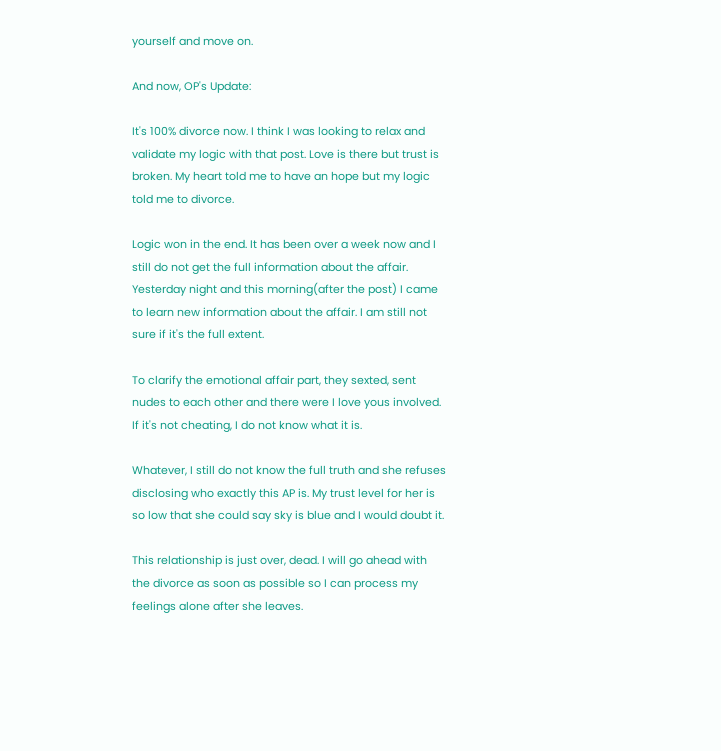yourself and move on.

And now, OP's Update:

It's 100% divorce now. I think I was looking to relax and validate my logic with that post. Love is there but trust is broken. My heart told me to have an hope but my logic told me to divorce.

Logic won in the end. It has been over a week now and I still do not get the full information about the affair. Yesterday night and this morning(after the post) I came to learn new information about the affair. I am still not sure if it's the full extent.

To clarify the emotional affair part, they sexted, sent nudes to each other and there were I love yous involved. If it's not cheating, I do not know what it is.

Whatever, I still do not know the full truth and she refuses disclosing who exactly this AP is. My trust level for her is so low that she could say sky is blue and I would doubt it.

This relationship is just over, dead. I will go ahead with the divorce as soon as possible so I can process my feelings alone after she leaves.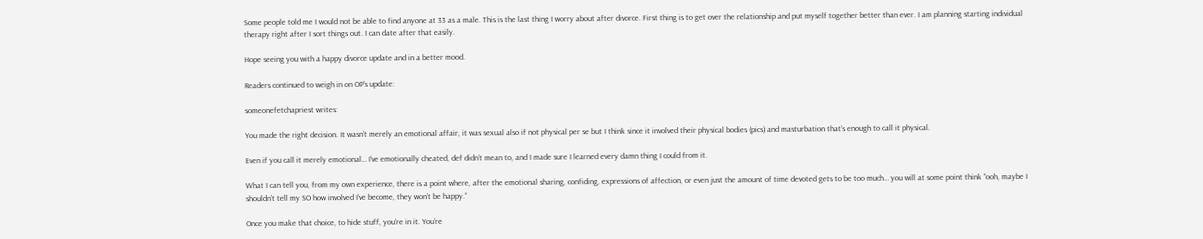Some people told me I would not be able to find anyone at 33 as a male. This is the last thing I worry about after divorce. First thing is to get over the relationship and put myself together better than ever. I am planning starting individual therapy right after I sort things out. I can date after that easily.

Hope seeing you with a happy divorce update and in a better mood.

Readers continued to weigh in on OP's update:

someonefetchapriest writes:

You made the right decision. It wasn’t merely an emotional affair, it was sexual also if not physical per se but I think since it involved their physical bodies (pics) and masturbation that’s enough to call it physical.

Even if you call it merely emotional… I’ve emotionally cheated, def didn’t mean to, and I made sure I learned every damn thing I could from it.

What I can tell you, from my own experience, there is a point where, after the emotional sharing, confiding, expressions of affection, or even just the amount of time devoted gets to be too much… you will at some point think “ooh, maybe I shouldn’t tell my SO how involved I’ve become, they won’t be happy.”

Once you make that choice, to hide stuff, you’re in it. You’re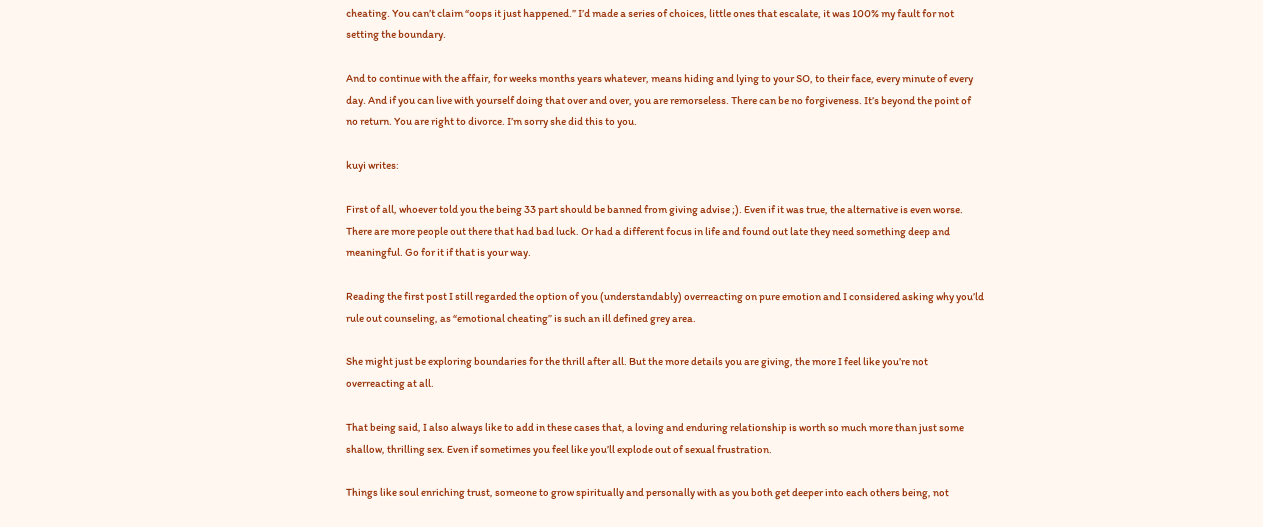cheating. You can’t claim “oops it just happened.” I’d made a series of choices, little ones that escalate, it was 100% my fault for not setting the boundary.

And to continue with the affair, for weeks months years whatever, means hiding and lying to your SO, to their face, every minute of every day. And if you can live with yourself doing that over and over, you are remorseless. There can be no forgiveness. It’s beyond the point of no return. You are right to divorce. I’m sorry she did this to you.

kuyi writes:

First of all, whoever told you the being 33 part should be banned from giving advise ;). Even if it was true, the alternative is even worse. There are more people out there that had bad luck. Or had a different focus in life and found out late they need something deep and meaningful. Go for it if that is your way.

Reading the first post I still regarded the option of you (understandably) overreacting on pure emotion and I considered asking why you’ld rule out counseling, as “emotional cheating” is such an ill defined grey area.

She might just be exploring boundaries for the thrill after all. But the more details you are giving, the more I feel like you’re not overreacting at all.

That being said, I also always like to add in these cases that, a loving and enduring relationship is worth so much more than just some shallow, thrilling sex. Even if sometimes you feel like you’ll explode out of sexual frustration.

Things like soul enriching trust, someone to grow spiritually and personally with as you both get deeper into each others being, not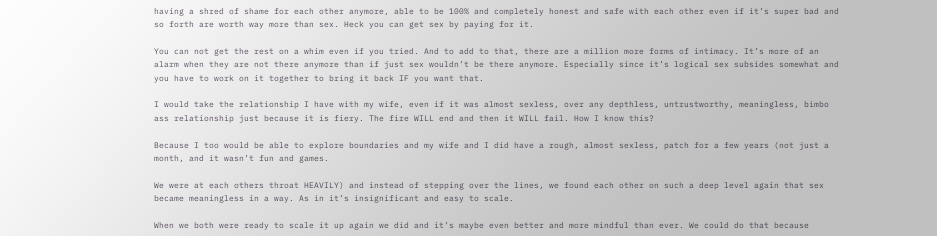having a shred of shame for each other anymore, able to be 100% and completely honest and safe with each other even if it’s super bad and so forth are worth way more than sex. Heck you can get sex by paying for it.

You can not get the rest on a whim even if you tried. And to add to that, there are a million more forms of intimacy. It’s more of an alarm when they are not there anymore than if just sex wouldn’t be there anymore. Especially since it’s logical sex subsides somewhat and you have to work on it together to bring it back IF you want that.

I would take the relationship I have with my wife, even if it was almost sexless, over any depthless, untrustworthy, meaningless, bimbo ass relationship just because it is fiery. The fire WILL end and then it WILL fail. How I know this?

Because I too would be able to explore boundaries and my wife and I did have a rough, almost sexless, patch for a few years (not just a month, and it wasn’t fun and games.

We were at each others throat HEAVILY) and instead of stepping over the lines, we found each other on such a deep level again that sex became meaningless in a way. As in it’s insignificant and easy to scale.

When we both were ready to scale it up again we did and it’s maybe even better and more mindful than ever. We could do that because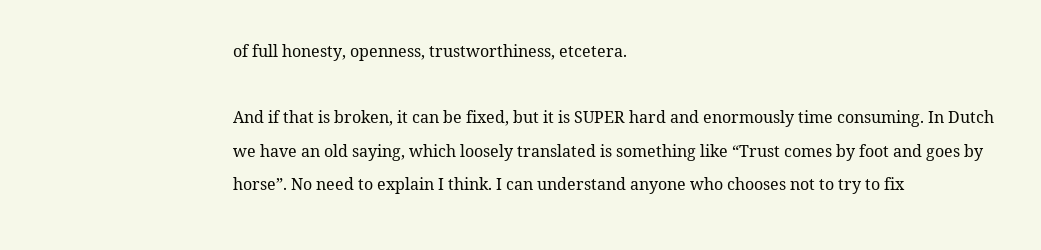of full honesty, openness, trustworthiness, etcetera.

And if that is broken, it can be fixed, but it is SUPER hard and enormously time consuming. In Dutch we have an old saying, which loosely translated is something like “Trust comes by foot and goes by horse”. No need to explain I think. I can understand anyone who chooses not to try to fix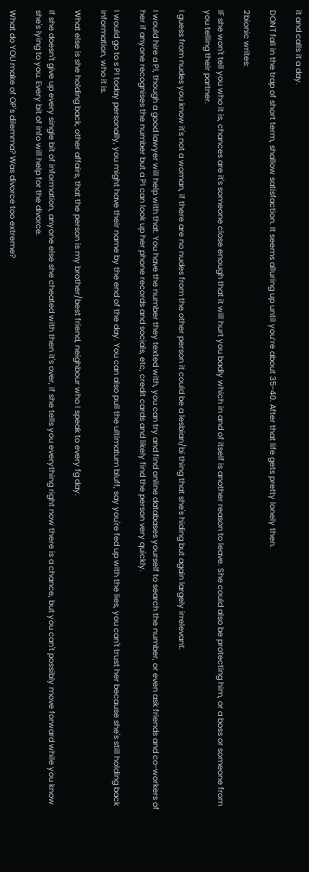it and calls it a day.

DONT fall in the trap of short term, shallow satisfaction. It seems alluring up until you’re about 35-40. After that life gets pretty lonely then.

2bionic writes:

IF she won't tell you who it is, chances are it's someone close enough that it will hurt you badly which in and of itself is another reason to leave. She could also be protecting him, or a boss or someone from you telling their partner.

I guess from nudes you know it's not a woman, if there are no nudes from the other person it could be a lesbian/bi thing that she's hiding but again largely irrelevant.

I would hire a PI, though a good lawyer will help with that. You have the number they texted with, you can try and find online databases yourself to search the number, or even ask friends and co-workers of her if anyone recognises the number but a PI can look up her phone records and socials, etc, credit cards and likely find the person very quickly.

I would go to s PI today personally, you might have their name by the end of the day. You can also pull the ultimatum bluff, say you're fed up with the lies, you can't trust her because she's still holding back information, who it is.

What else is she holding back, other affairs, that the person is my brother/best friend, neighbour who I speak to every fg day.

If she doesn't give up every single bit of information, anyone else she cheated with then it's over, if she tells you everything right now there is a chance, but you can't possibly move forward while you know she's lying to you. Every bit of info will help for the divorce.

What do YOU make of OP's dilemma? Was divorce too extreme?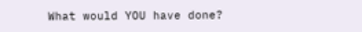What would YOU have done?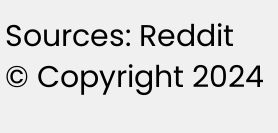Sources: Reddit
© Copyright 2024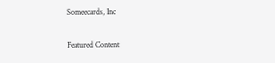Someecards, Inc

Featured Content